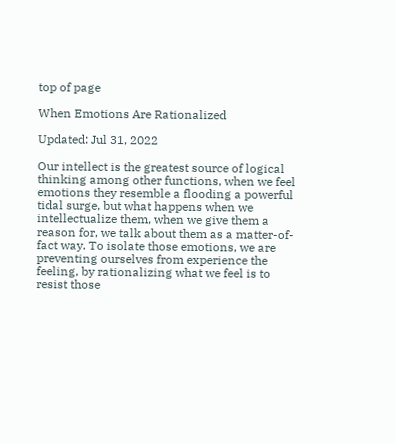top of page

When Emotions Are Rationalized

Updated: Jul 31, 2022

Our intellect is the greatest source of logical thinking among other functions, when we feel emotions they resemble a flooding a powerful tidal surge, but what happens when we intellectualize them, when we give them a reason for, we talk about them as a matter-of-fact way. To isolate those emotions, we are preventing ourselves from experience the feeling, by rationalizing what we feel is to resist those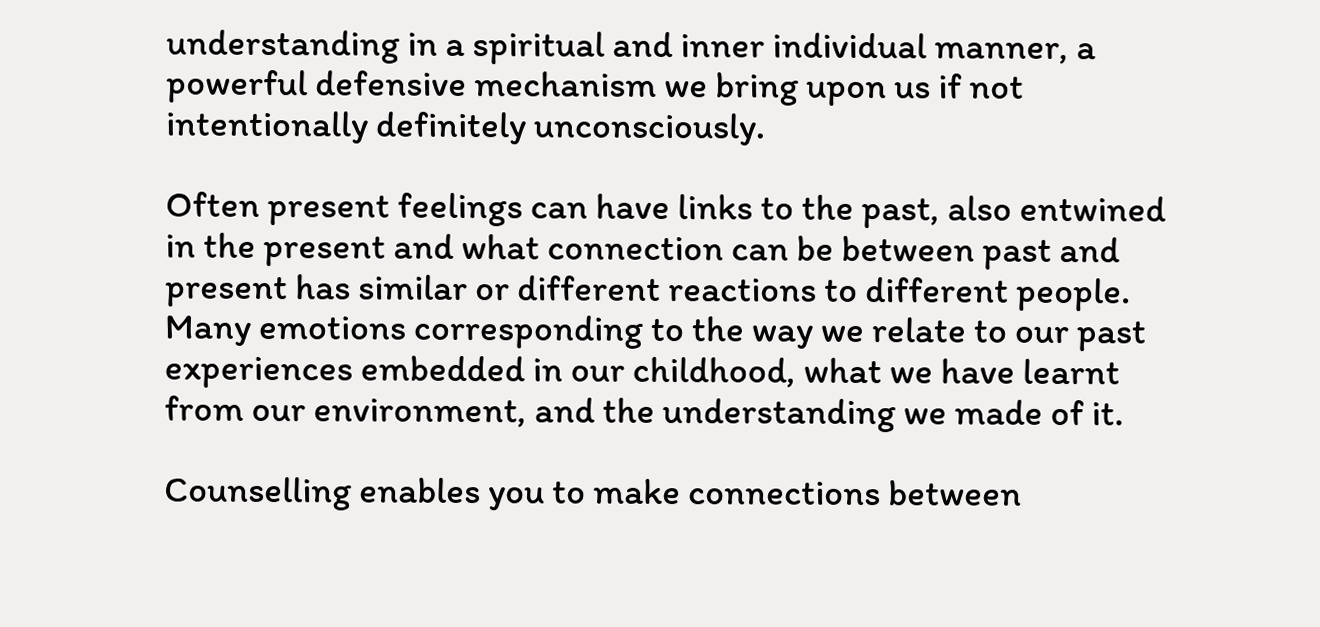understanding in a spiritual and inner individual manner, a powerful defensive mechanism we bring upon us if not intentionally definitely unconsciously.

Often present feelings can have links to the past, also entwined in the present and what connection can be between past and present has similar or different reactions to different people. Many emotions corresponding to the way we relate to our past experiences embedded in our childhood, what we have learnt from our environment, and the understanding we made of it.

Counselling enables you to make connections between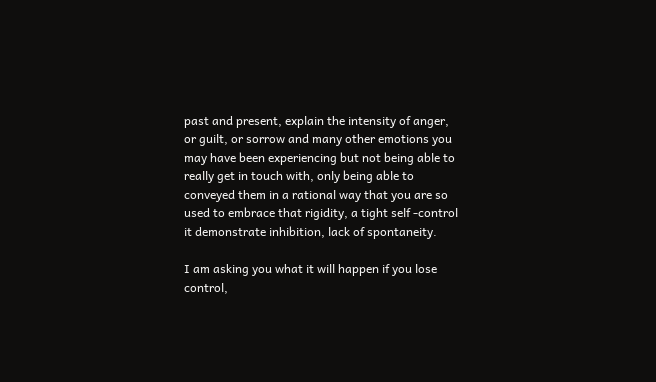past and present, explain the intensity of anger, or guilt, or sorrow and many other emotions you may have been experiencing but not being able to really get in touch with, only being able to conveyed them in a rational way that you are so used to embrace that rigidity, a tight self -control it demonstrate inhibition, lack of spontaneity.

I am asking you what it will happen if you lose control,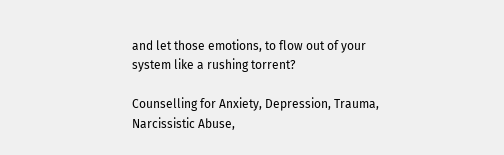and let those emotions, to flow out of your system like a rushing torrent?

Counselling for Anxiety, Depression, Trauma, Narcissistic Abuse,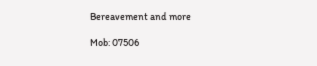Bereavement and more

Mob: 07506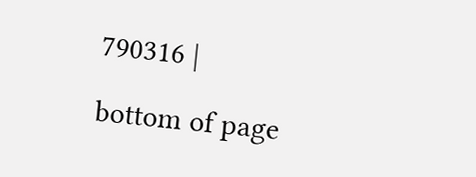790316 |

bottom of page